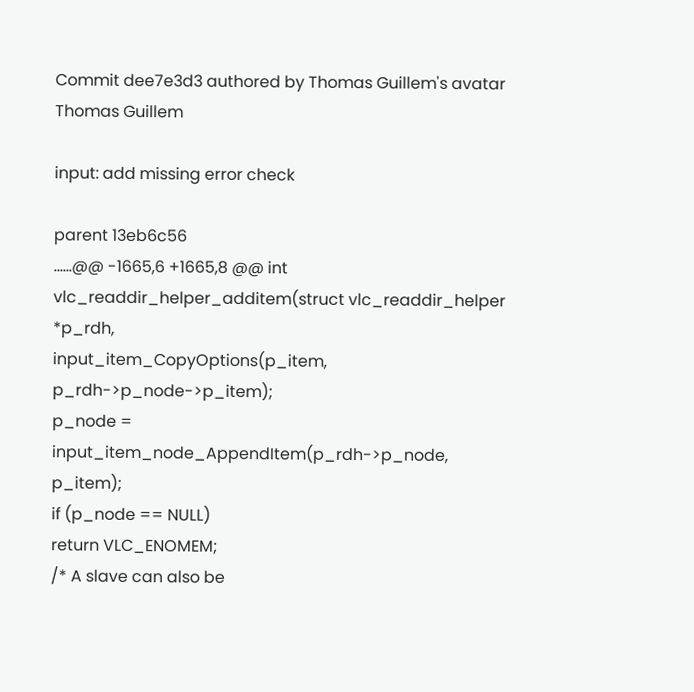Commit dee7e3d3 authored by Thomas Guillem's avatar Thomas Guillem

input: add missing error check

parent 13eb6c56
......@@ -1665,6 +1665,8 @@ int vlc_readdir_helper_additem(struct vlc_readdir_helper *p_rdh,
input_item_CopyOptions(p_item, p_rdh->p_node->p_item);
p_node = input_item_node_AppendItem(p_rdh->p_node, p_item);
if (p_node == NULL)
return VLC_ENOMEM;
/* A slave can also be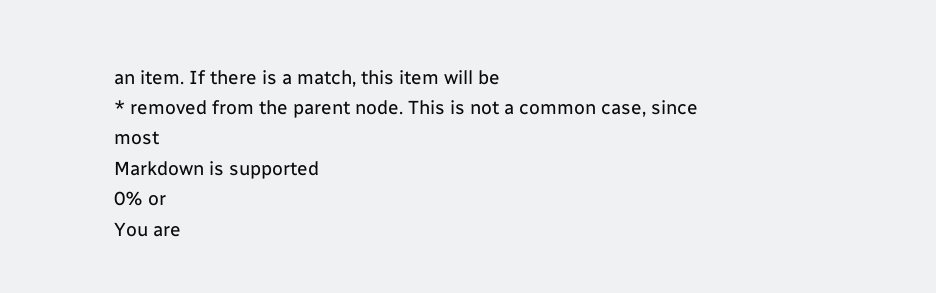an item. If there is a match, this item will be
* removed from the parent node. This is not a common case, since most
Markdown is supported
0% or
You are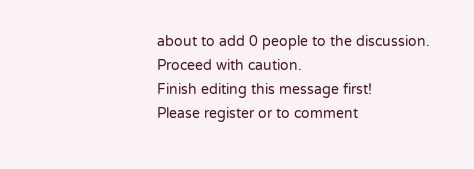about to add 0 people to the discussion. Proceed with caution.
Finish editing this message first!
Please register or to comment